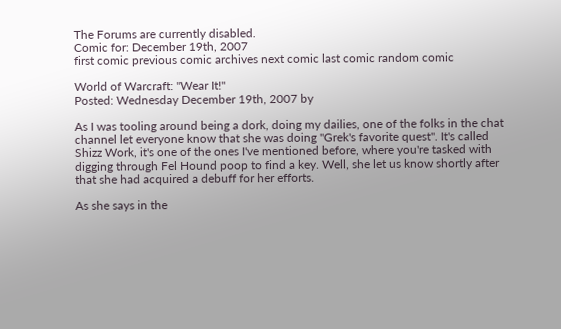The Forums are currently disabled.
Comic for: December 19th, 2007
first comic previous comic archives next comic last comic random comic

World of Warcraft: "Wear It!"
Posted: Wednesday December 19th, 2007 by

As I was tooling around being a dork, doing my dailies, one of the folks in the chat channel let everyone know that she was doing "Grek's favorite quest". It's called Shizz Work, it's one of the ones I've mentioned before, where you're tasked with digging through Fel Hound poop to find a key. Well, she let us know shortly after that she had acquired a debuff for her efforts.

As she says in the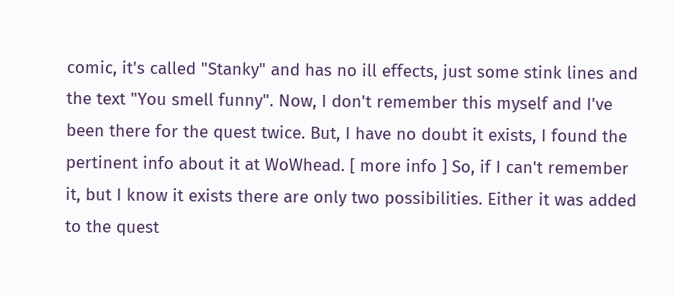comic, it's called "Stanky" and has no ill effects, just some stink lines and the text "You smell funny". Now, I don't remember this myself and I've been there for the quest twice. But, I have no doubt it exists, I found the pertinent info about it at WoWhead. [ more info ] So, if I can't remember it, but I know it exists there are only two possibilities. Either it was added to the quest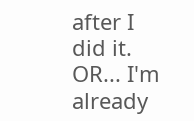after I did it. OR... I'm already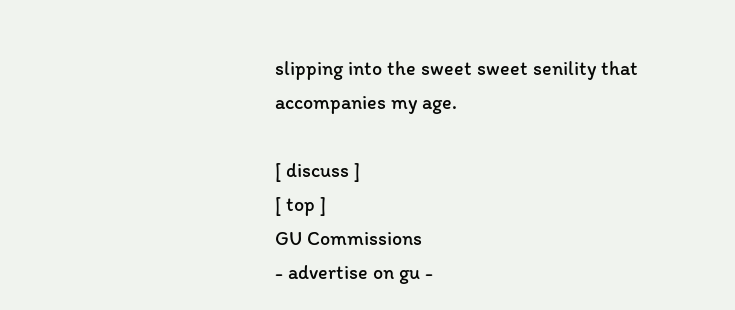slipping into the sweet sweet senility that accompanies my age.

[ discuss ]
[ top ]
GU Commissions
- advertise on gu -